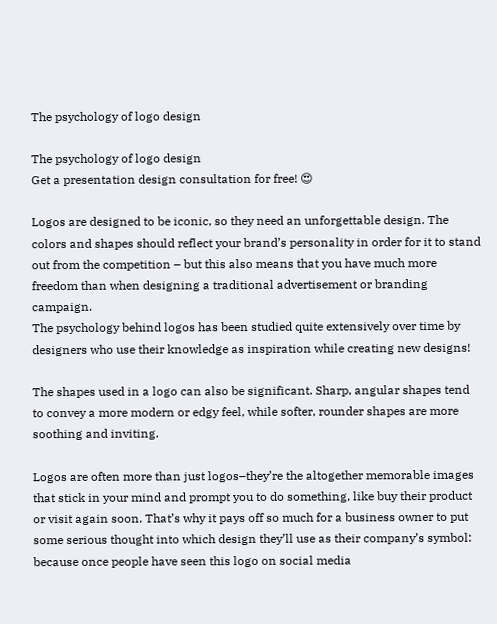The psychology of logo design

The psychology of logo design
Get a presentation design consultation for free! 😍

Logos are designed to be iconic, so they need an unforgettable design. The colors and shapes should reflect your brand’s personality in order for it to stand out from the competition – but this also means that you have much more freedom than when designing a traditional advertisement or branding campaign.
The psychology behind logos has been studied quite extensively over time by designers who use their knowledge as inspiration while creating new designs!

The shapes used in a logo can also be significant. Sharp, angular shapes tend to convey a more modern or edgy feel, while softer, rounder shapes are more soothing and inviting.

Logos are often more than just logos–they’re the altogether memorable images that stick in your mind and prompt you to do something, like buy their product or visit again soon. That’s why it pays off so much for a business owner to put some serious thought into which design they’ll use as their company’s symbol: because once people have seen this logo on social media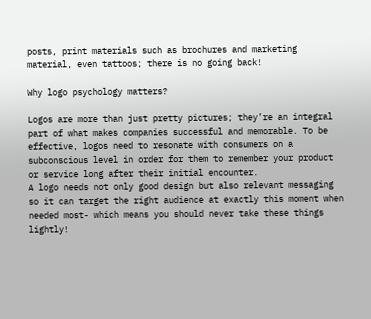posts, print materials such as brochures and marketing material, even tattoos; there is no going back!

Why logo psychology matters?

Logos are more than just pretty pictures; they’re an integral part of what makes companies successful and memorable. To be effective, logos need to resonate with consumers on a subconscious level in order for them to remember your product or service long after their initial encounter.
A logo needs not only good design but also relevant messaging so it can target the right audience at exactly this moment when needed most- which means you should never take these things lightly!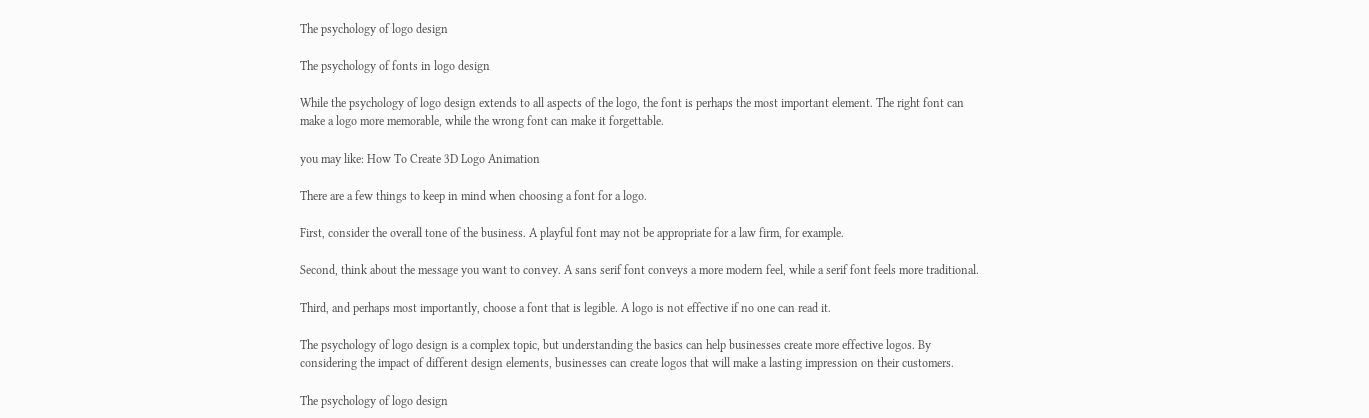The psychology of logo design

The psychology of fonts in logo design

While the psychology of logo design extends to all aspects of the logo, the font is perhaps the most important element. The right font can make a logo more memorable, while the wrong font can make it forgettable.

you may like: How To Create 3D Logo Animation

There are a few things to keep in mind when choosing a font for a logo.

First, consider the overall tone of the business. A playful font may not be appropriate for a law firm, for example.

Second, think about the message you want to convey. A sans serif font conveys a more modern feel, while a serif font feels more traditional.

Third, and perhaps most importantly, choose a font that is legible. A logo is not effective if no one can read it.

The psychology of logo design is a complex topic, but understanding the basics can help businesses create more effective logos. By considering the impact of different design elements, businesses can create logos that will make a lasting impression on their customers.

The psychology of logo design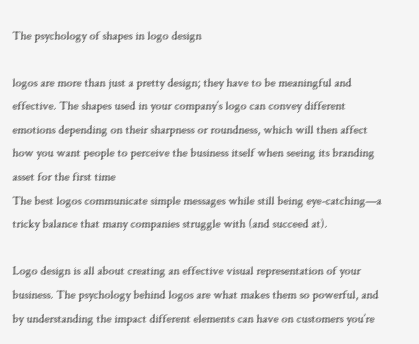The psychology of shapes in logo design

logos are more than just a pretty design; they have to be meaningful and effective. The shapes used in your company’s logo can convey different emotions depending on their sharpness or roundness, which will then affect how you want people to perceive the business itself when seeing its branding asset for the first time
The best logos communicate simple messages while still being eye-catching—a tricky balance that many companies struggle with (and succeed at).

Logo design is all about creating an effective visual representation of your business. The psychology behind logos are what makes them so powerful, and by understanding the impact different elements can have on customers you’re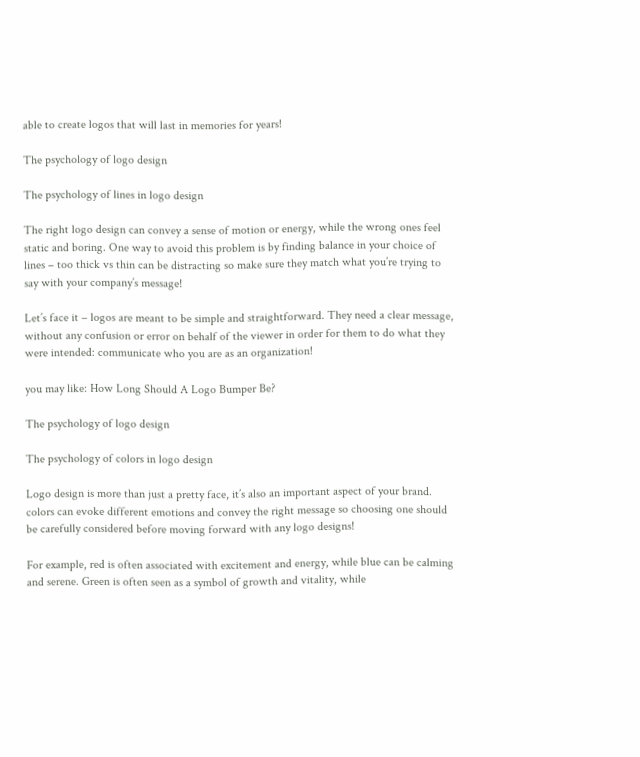able to create logos that will last in memories for years!

The psychology of logo design

The psychology of lines in logo design

The right logo design can convey a sense of motion or energy, while the wrong ones feel static and boring. One way to avoid this problem is by finding balance in your choice of lines – too thick vs thin can be distracting so make sure they match what you’re trying to say with your company’s message!

Let’s face it – logos are meant to be simple and straightforward. They need a clear message, without any confusion or error on behalf of the viewer in order for them to do what they were intended: communicate who you are as an organization!

you may like: How Long Should A Logo Bumper Be?

The psychology of logo design

The psychology of colors in logo design

Logo design is more than just a pretty face, it’s also an important aspect of your brand. colors can evoke different emotions and convey the right message so choosing one should be carefully considered before moving forward with any logo designs!

For example, red is often associated with excitement and energy, while blue can be calming and serene. Green is often seen as a symbol of growth and vitality, while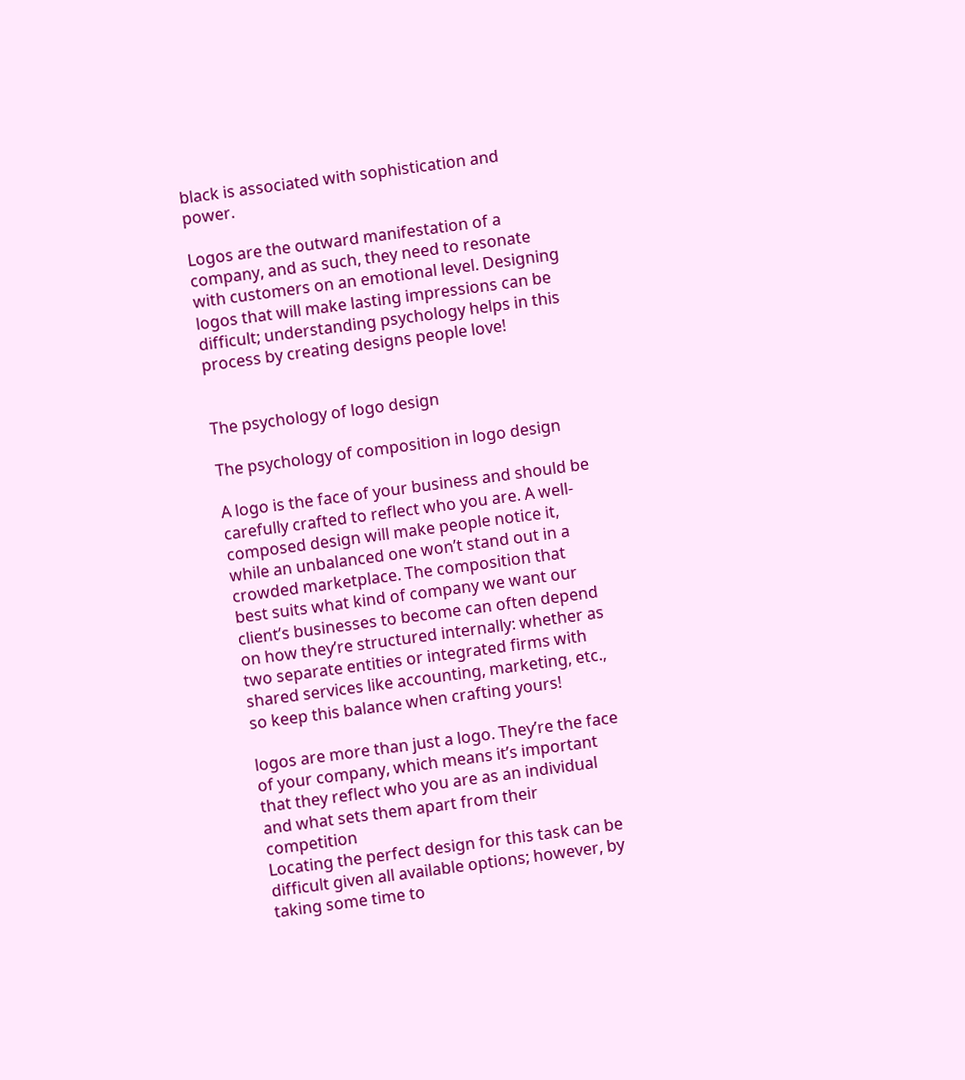black is associated with sophistication and power.

Logos are the outward manifestation of a company, and as such, they need to resonate with customers on an emotional level. Designing logos that will make lasting impressions can be difficult; understanding psychology helps in this process by creating designs people love!


The psychology of logo design

The psychology of composition in logo design

A logo is the face of your business and should be carefully crafted to reflect who you are. A well-composed design will make people notice it, while an unbalanced one won’t stand out in a crowded marketplace. The composition that best suits what kind of company we want our client’s businesses to become can often depend on how they’re structured internally: whether as two separate entities or integrated firms with shared services like accounting, marketing, etc., so keep this balance when crafting yours!

logos are more than just a logo. They’re the face of your company, which means it’s important that they reflect who you are as an individual and what sets them apart from their competition
Locating the perfect design for this task can be difficult given all available options; however, by taking some time to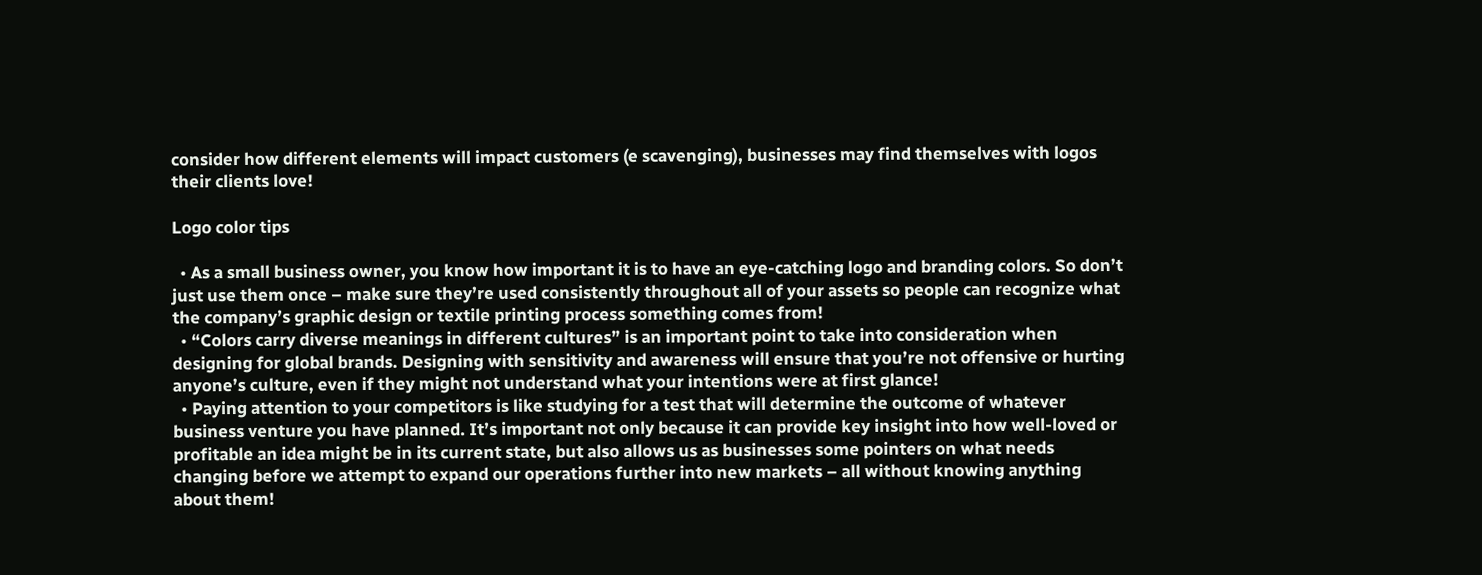consider how different elements will impact customers (e scavenging), businesses may find themselves with logos their clients love!

Logo color tips

  • As a small business owner, you know how important it is to have an eye-catching logo and branding colors. So don’t just use them once – make sure they’re used consistently throughout all of your assets so people can recognize what the company’s graphic design or textile printing process something comes from!
  • “Colors carry diverse meanings in different cultures” is an important point to take into consideration when designing for global brands. Designing with sensitivity and awareness will ensure that you’re not offensive or hurting anyone’s culture, even if they might not understand what your intentions were at first glance!
  • Paying attention to your competitors is like studying for a test that will determine the outcome of whatever business venture you have planned. It’s important not only because it can provide key insight into how well-loved or profitable an idea might be in its current state, but also allows us as businesses some pointers on what needs changing before we attempt to expand our operations further into new markets – all without knowing anything about them!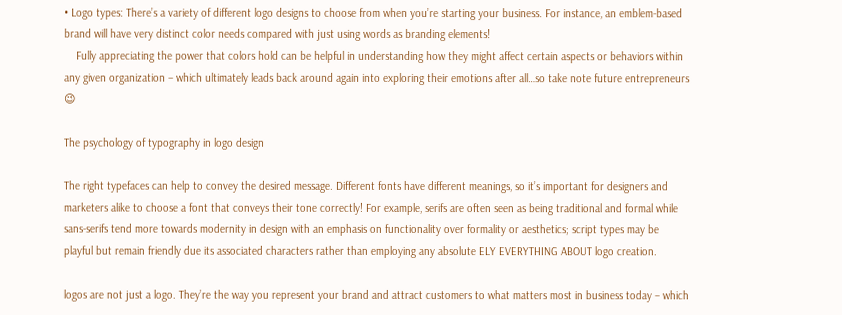• Logo types: There’s a variety of different logo designs to choose from when you’re starting your business. For instance, an emblem-based brand will have very distinct color needs compared with just using words as branding elements!
    Fully appreciating the power that colors hold can be helpful in understanding how they might affect certain aspects or behaviors within any given organization – which ultimately leads back around again into exploring their emotions after all…so take note future entrepreneurs 😉

The psychology of typography in logo design

The right typefaces can help to convey the desired message. Different fonts have different meanings, so it’s important for designers and marketers alike to choose a font that conveys their tone correctly! For example, serifs are often seen as being traditional and formal while sans-serifs tend more towards modernity in design with an emphasis on functionality over formality or aesthetics; script types may be playful but remain friendly due its associated characters rather than employing any absolute ELY EVERYTHING ABOUT logo creation.

logos are not just a logo. They’re the way you represent your brand and attract customers to what matters most in business today – which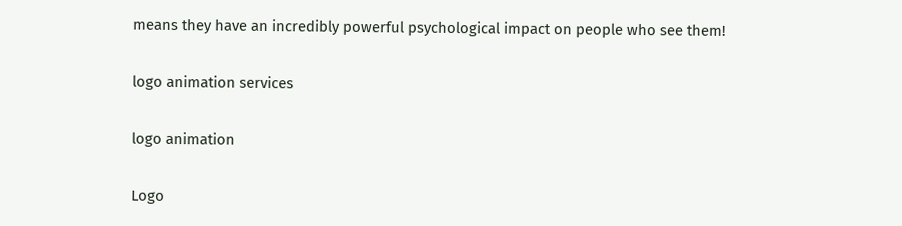means they have an incredibly powerful psychological impact on people who see them!

logo animation services

logo animation

Logo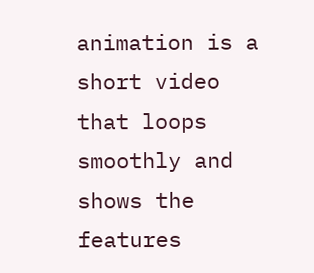animation is a short video that loops smoothly and shows the features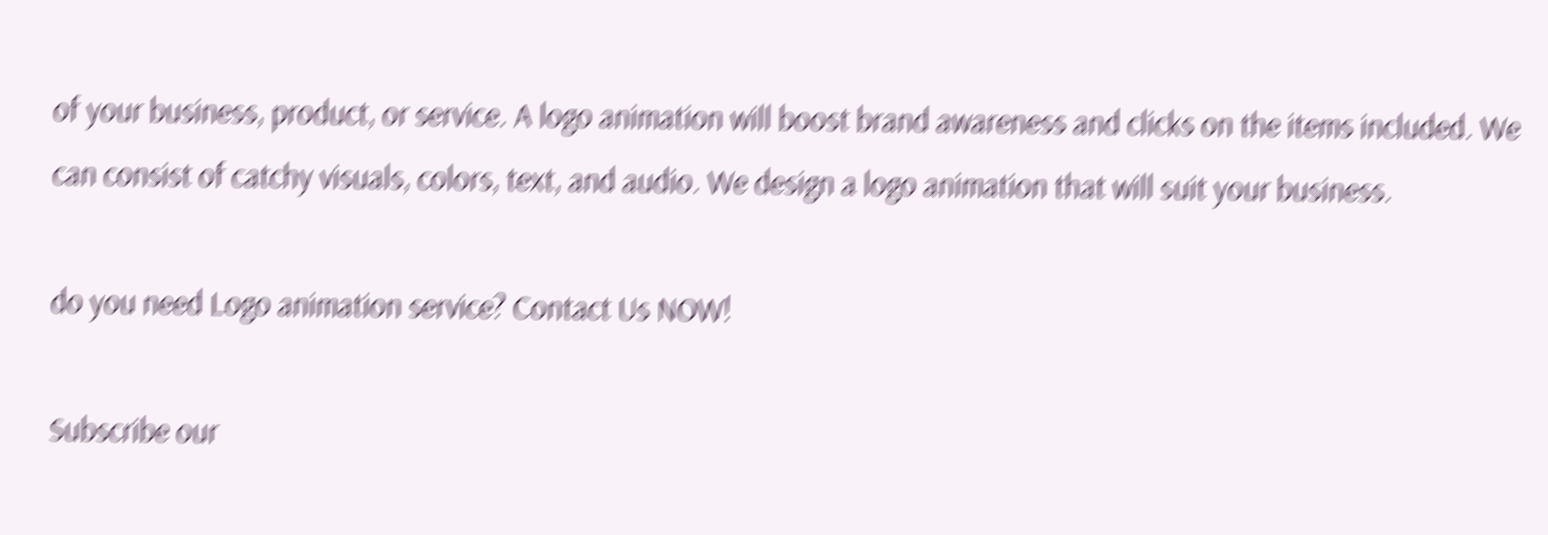of your business, product, or service. A logo animation will boost brand awareness and clicks on the items included. We can consist of catchy visuals, colors, text, and audio. We design a logo animation that will suit your business.

do you need Logo animation service? Contact Us NOW!

Subscribe our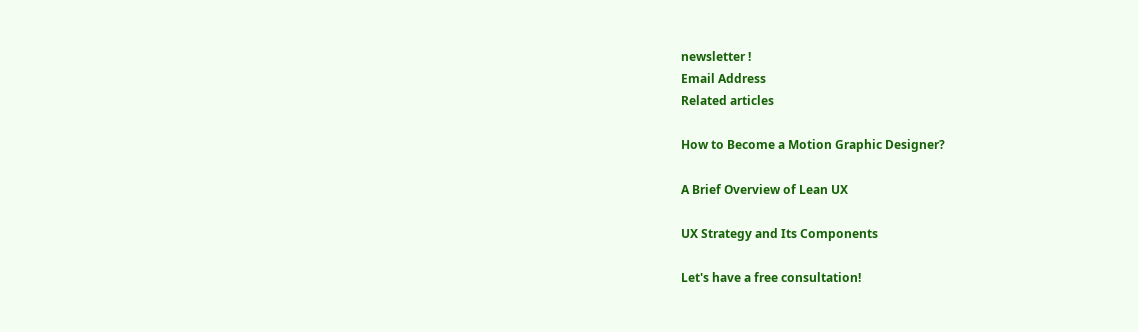newsletter !
Email Address
Related articles

How to Become a Motion Graphic Designer?

A Brief Overview of Lean UX

UX Strategy and Its Components

Let's have a free consultation!